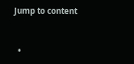Jump to content


  •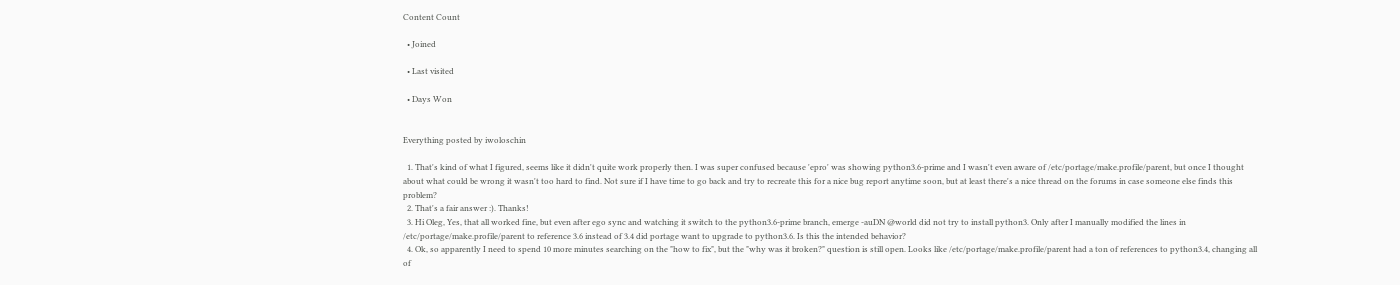Content Count

  • Joined

  • Last visited

  • Days Won


Everything posted by iwoloschin

  1. That's kind of what I figured, seems like it didn't quite work properly then. I was super confused because 'epro' was showing python3.6-prime and I wasn't even aware of /etc/portage/make.profile/parent, but once I thought about what could be wrong it wasn't too hard to find. Not sure if I have time to go back and try to recreate this for a nice bug report anytime soon, but at least there's a nice thread on the forums in case someone else finds this problem?
  2. That's a fair answer :). Thanks!
  3. Hi Oleg, Yes, that all worked fine, but even after ego sync and watching it switch to the python3.6-prime branch, emerge -auDN @world did not try to install python3. Only after I manually modified the lines in /etc/portage/make.profile/parent to reference 3.6 instead of 3.4 did portage want to upgrade to python3.6. Is this the intended behavior?
  4. Ok, so apparently I need to spend 10 more minutes searching on the "how to fix", but the "why was it broken?" question is still open. Looks like /etc/portage/make.profile/parent had a ton of references to python3.4, changing all of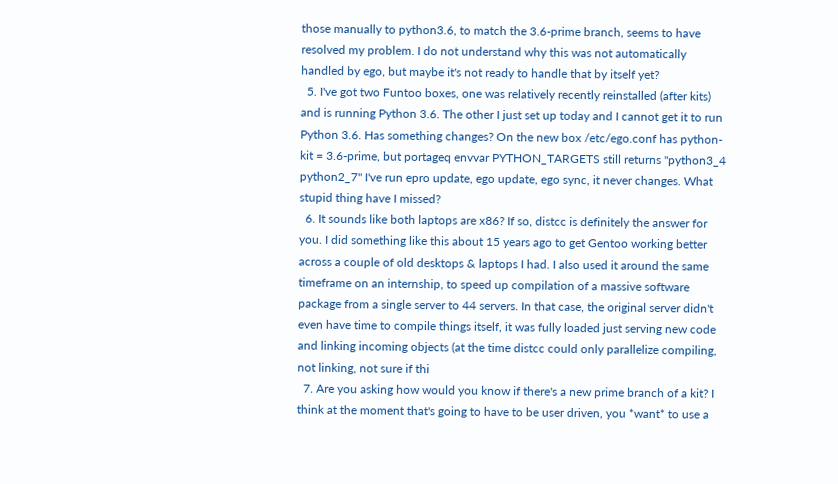those manually to python3.6, to match the 3.6-prime branch, seems to have resolved my problem. I do not understand why this was not automatically handled by ego, but maybe it's not ready to handle that by itself yet?
  5. I've got two Funtoo boxes, one was relatively recently reinstalled (after kits) and is running Python 3.6. The other I just set up today and I cannot get it to run Python 3.6. Has something changes? On the new box /etc/ego.conf has python-kit = 3.6-prime, but portageq envvar PYTHON_TARGETS still returns "python3_4 python2_7" I've run epro update, ego update, ego sync, it never changes. What stupid thing have I missed?
  6. It sounds like both laptops are x86? If so, distcc is definitely the answer for you. I did something like this about 15 years ago to get Gentoo working better across a couple of old desktops & laptops I had. I also used it around the same timeframe on an internship, to speed up compilation of a massive software package from a single server to 44 servers. In that case, the original server didn't even have time to compile things itself, it was fully loaded just serving new code and linking incoming objects (at the time distcc could only parallelize compiling, not linking, not sure if thi
  7. Are you asking how would you know if there's a new prime branch of a kit? I think at the moment that's going to have to be user driven, you *want* to use a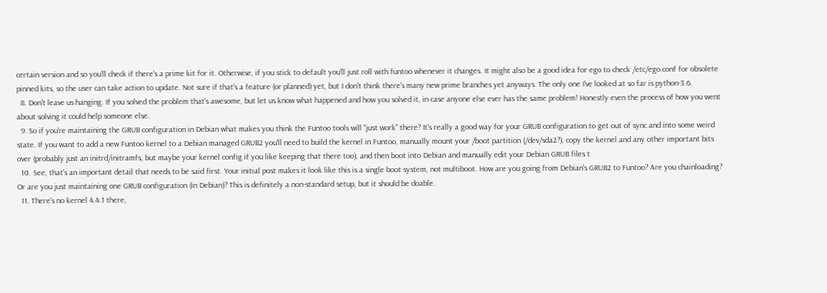certain version and so you'll check if there's a prime kit for it. Otherwise, if you stick to default you'll just roll with funtoo whenever it changes. It might also be a good idea for ego to check /etc/ego.conf for obsolete pinned kits, so the user can take action to update. Not sure if that's a feature (or planned) yet, but I don't think there's many new prime branches yet anyways. The only one I've looked at so far is python-3.6.
  8. Don't leave us hanging. If you solved the problem that's awesome, but let us know what happened and how you solved it, in case anyone else ever has the same problem! Honestly even the process of how you went about solving it could help someone else.
  9. So if you're maintaining the GRUB configuration in Debian what makes you think the Funtoo tools will "just work" there? It's really a good way for your GRUB configuration to get out of sync and into some weird state. If you want to add a new Funtoo kernel to a Debian managed GRUB2 you'll need to build the kernel in Funtoo, manually mount your /boot partition (/dev/sda2?), copy the kernel and any other important bits over (probably just an initrd/initramfs, but maybe your kernel config if you like keeping that there too), and then boot into Debian and manually edit your Debian GRUB files t
  10. See, that's an important detail that needs to be said first. Your initial post makes it look like this is a single boot system, not multiboot. How are you going from Debian's GRUB2 to Funtoo? Are you chainloading? Or are you just maintaining one GRUB configuration (in Debian)? This is definitely a non-standard setup, but it should be doable.
  11. There's no kernel 4.4.1 there,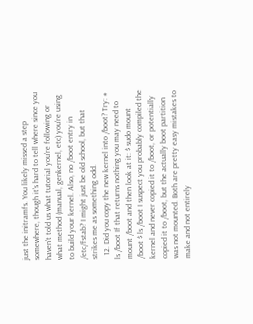just the initramfs. You likely missed a step somewhere, though it's hard to tell where since you haven't told us what tutorial you're following or what method (manual, genkernel, etc) you're using to build your kernel. Also, no /boot entry in /etc/fstab? I might just be old school, but that strikes me as something odd.
  12. Did you copy the new kernel into /boot? Try: # ls /boot If that returns nothing you may need to mount /boot and then look at it: $ sudo mount /boot $ ls /boot I suspect you probably compiled the kernel and never copied it to /boot, or potentially copied it to /boot, but the actually boot partition was not mounted. Both are pretty easy mistakes to make and not entirely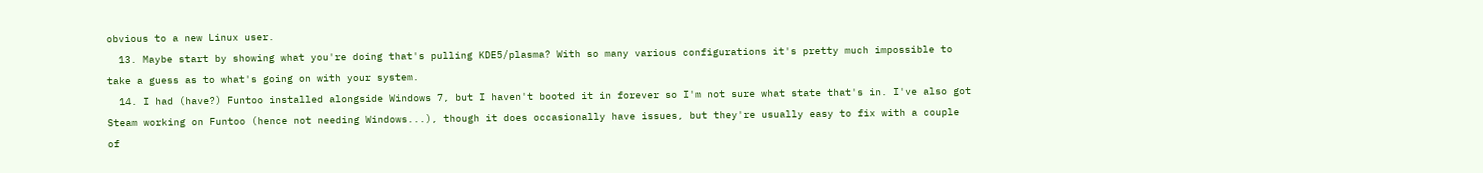obvious to a new Linux user.
  13. Maybe start by showing what you're doing that's pulling KDE5/plasma? With so many various configurations it's pretty much impossible to take a guess as to what's going on with your system.
  14. I had (have?) Funtoo installed alongside Windows 7, but I haven't booted it in forever so I'm not sure what state that's in. I've also got Steam working on Funtoo (hence not needing Windows...), though it does occasionally have issues, but they're usually easy to fix with a couple of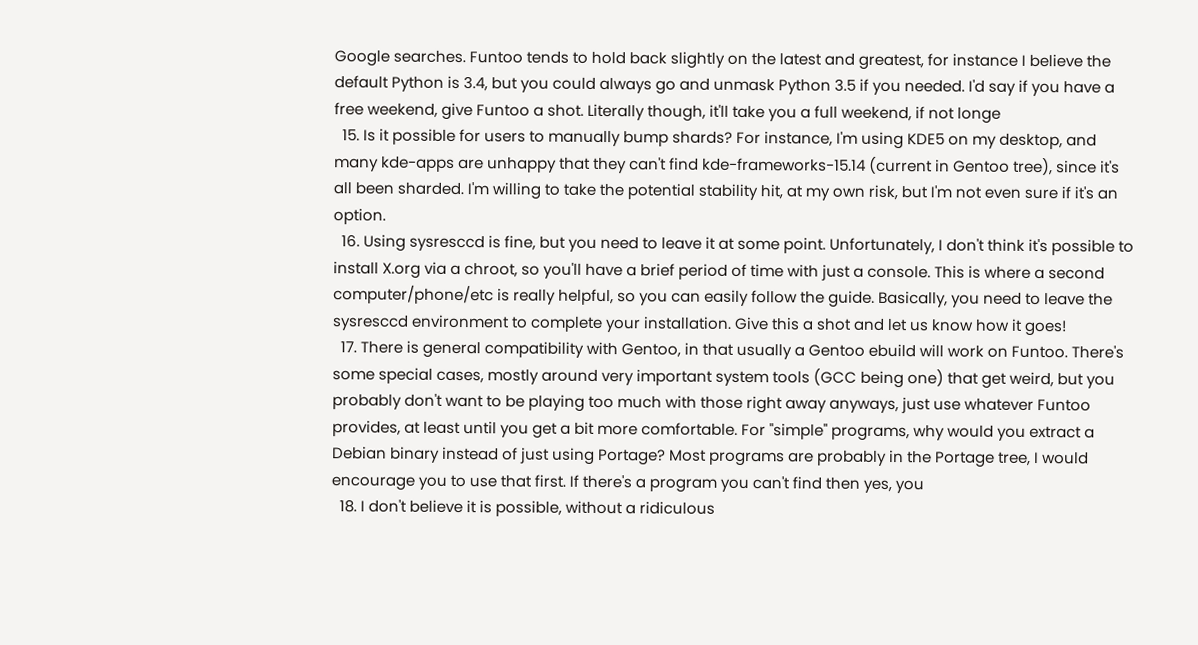Google searches. Funtoo tends to hold back slightly on the latest and greatest, for instance I believe the default Python is 3.4, but you could always go and unmask Python 3.5 if you needed. I'd say if you have a free weekend, give Funtoo a shot. Literally though, it'll take you a full weekend, if not longe
  15. Is it possible for users to manually bump shards? For instance, I'm using KDE5 on my desktop, and many kde-apps are unhappy that they can't find kde-frameworks-15.14 (current in Gentoo tree), since it's all been sharded. I'm willing to take the potential stability hit, at my own risk, but I'm not even sure if it's an option.
  16. Using sysresccd is fine, but you need to leave it at some point. Unfortunately, I don't think it's possible to install X.org via a chroot, so you'll have a brief period of time with just a console. This is where a second computer/phone/etc is really helpful, so you can easily follow the guide. Basically, you need to leave the sysresccd environment to complete your installation. Give this a shot and let us know how it goes!
  17. There is general compatibility with Gentoo, in that usually a Gentoo ebuild will work on Funtoo. There's some special cases, mostly around very important system tools (GCC being one) that get weird, but you probably don't want to be playing too much with those right away anyways, just use whatever Funtoo provides, at least until you get a bit more comfortable. For "simple" programs, why would you extract a Debian binary instead of just using Portage? Most programs are probably in the Portage tree, I would encourage you to use that first. If there's a program you can't find then yes, you
  18. I don't believe it is possible, without a ridiculous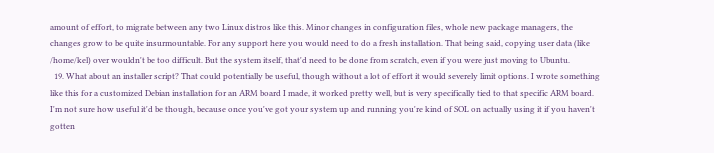amount of effort, to migrate between any two Linux distros like this. Minor changes in configuration files, whole new package managers, the changes grow to be quite insurmountable. For any support here you would need to do a fresh installation. That being said, copying user data (like /home/kel) over wouldn't be too difficult. But the system itself, that'd need to be done from scratch, even if you were just moving to Ubuntu.
  19. What about an installer script? That could potentially be useful, though without a lot of effort it would severely limit options. I wrote something like this for a customized Debian installation for an ARM board I made, it worked pretty well, but is very specifically tied to that specific ARM board. I'm not sure how useful it'd be though, because once you've got your system up and running you're kind of SOL on actually using it if you haven't gotten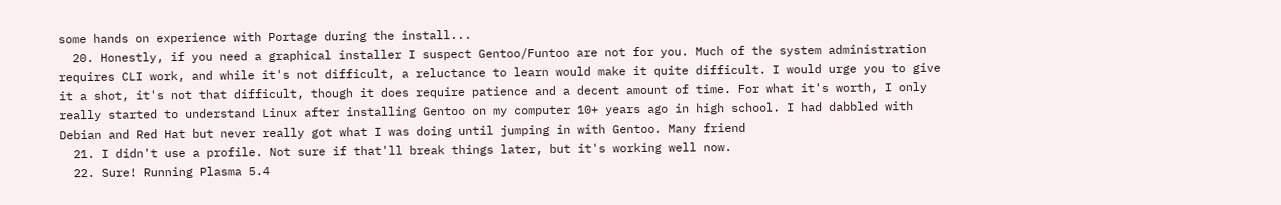some hands on experience with Portage during the install...
  20. Honestly, if you need a graphical installer I suspect Gentoo/Funtoo are not for you. Much of the system administration requires CLI work, and while it's not difficult, a reluctance to learn would make it quite difficult. I would urge you to give it a shot, it's not that difficult, though it does require patience and a decent amount of time. For what it's worth, I only really started to understand Linux after installing Gentoo on my computer 10+ years ago in high school. I had dabbled with Debian and Red Hat but never really got what I was doing until jumping in with Gentoo. Many friend
  21. I didn't use a profile. Not sure if that'll break things later, but it's working well now.
  22. Sure! Running Plasma 5.4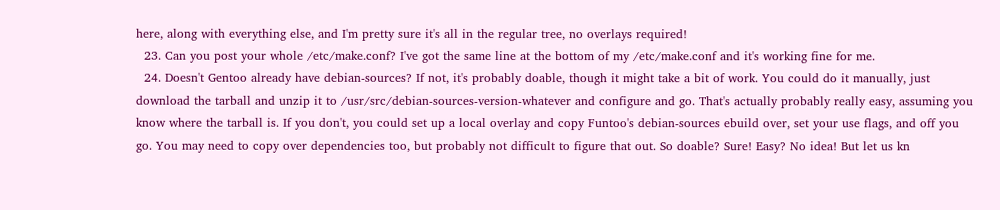here, along with everything else, and I'm pretty sure it's all in the regular tree, no overlays required!
  23. Can you post your whole /etc/make.conf? I've got the same line at the bottom of my /etc/make.conf and it's working fine for me.
  24. Doesn't Gentoo already have debian-sources? If not, it's probably doable, though it might take a bit of work. You could do it manually, just download the tarball and unzip it to /usr/src/debian-sources-version-whatever and configure and go. That's actually probably really easy, assuming you know where the tarball is. If you don't, you could set up a local overlay and copy Funtoo's debian-sources ebuild over, set your use flags, and off you go. You may need to copy over dependencies too, but probably not difficult to figure that out. So doable? Sure! Easy? No idea! But let us kn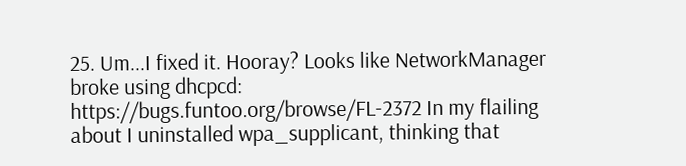25. Um...I fixed it. Hooray? Looks like NetworkManager broke using dhcpcd: https://bugs.funtoo.org/browse/FL-2372 In my flailing about I uninstalled wpa_supplicant, thinking that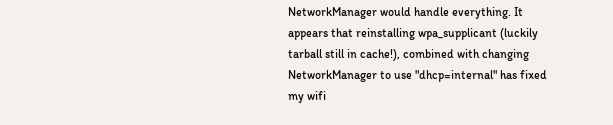NetworkManager would handle everything. It appears that reinstalling wpa_supplicant (luckily tarball still in cache!), combined with changing NetworkManager to use "dhcp=internal" has fixed my wifi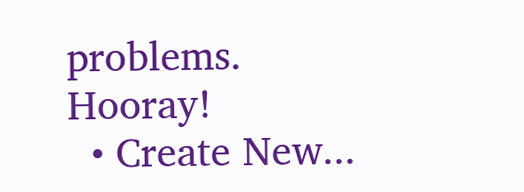problems. Hooray!
  • Create New...